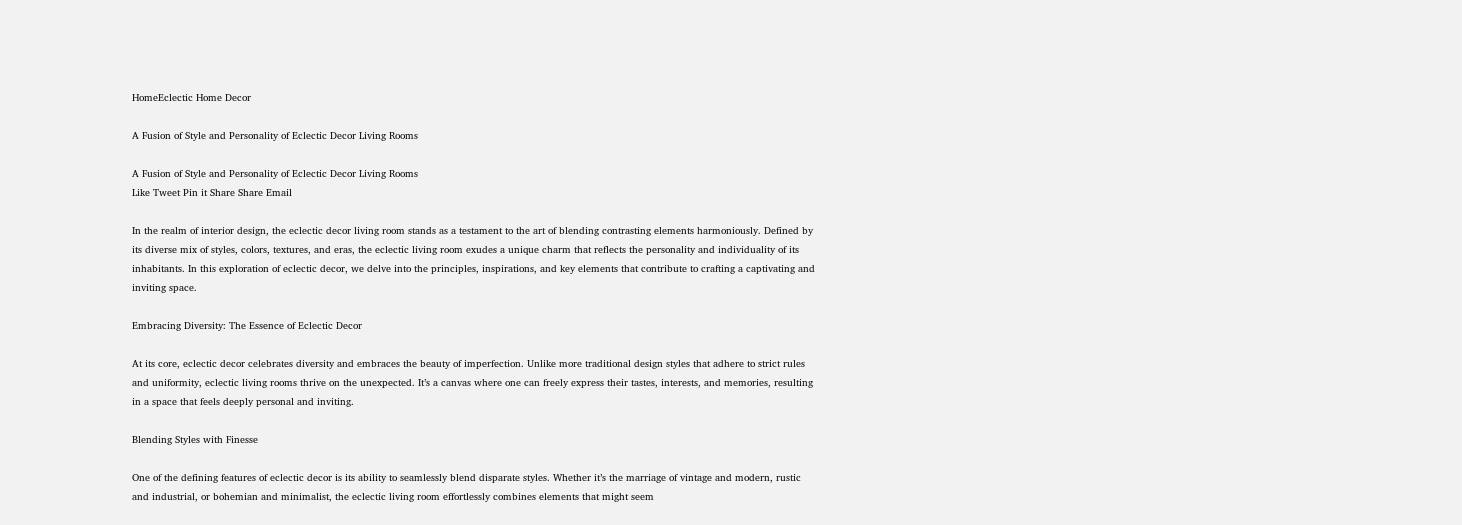HomeEclectic Home Decor

A Fusion of Style and Personality of Eclectic Decor Living Rooms

A Fusion of Style and Personality of Eclectic Decor Living Rooms
Like Tweet Pin it Share Share Email

In the realm of interior design, the eclectic decor living room stands as a testament to the art of blending contrasting elements harmoniously. Defined by its diverse mix of styles, colors, textures, and eras, the eclectic living room exudes a unique charm that reflects the personality and individuality of its inhabitants. In this exploration of eclectic decor, we delve into the principles, inspirations, and key elements that contribute to crafting a captivating and inviting space.

Embracing Diversity: The Essence of Eclectic Decor

At its core, eclectic decor celebrates diversity and embraces the beauty of imperfection. Unlike more traditional design styles that adhere to strict rules and uniformity, eclectic living rooms thrive on the unexpected. It’s a canvas where one can freely express their tastes, interests, and memories, resulting in a space that feels deeply personal and inviting.

Blending Styles with Finesse

One of the defining features of eclectic decor is its ability to seamlessly blend disparate styles. Whether it’s the marriage of vintage and modern, rustic and industrial, or bohemian and minimalist, the eclectic living room effortlessly combines elements that might seem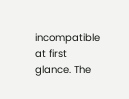incompatible at first glance. The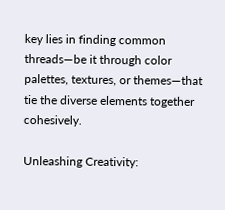key lies in finding common threads—be it through color palettes, textures, or themes—that tie the diverse elements together cohesively.

Unleashing Creativity: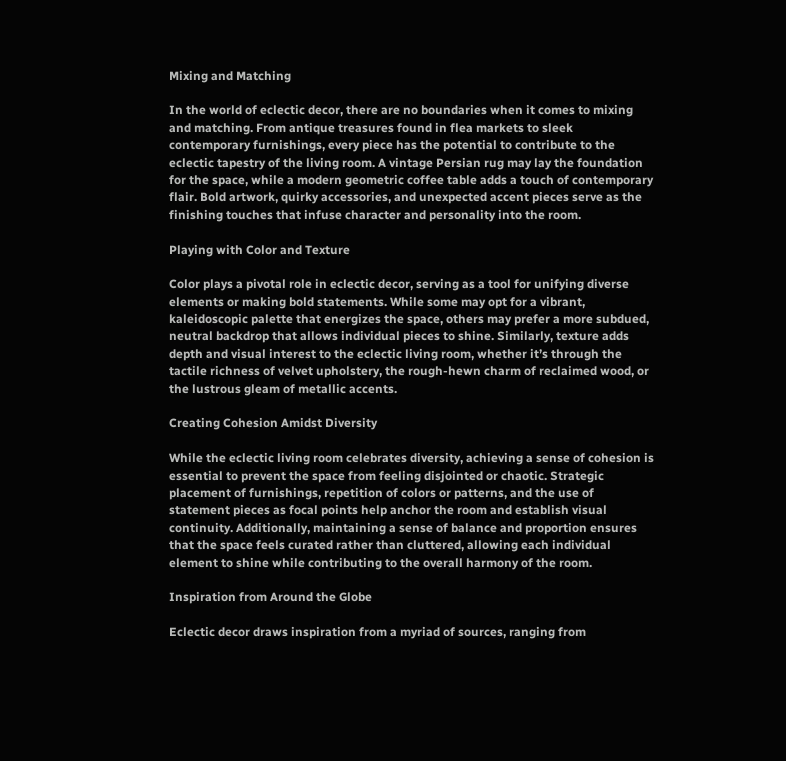Mixing and Matching

In the world of eclectic decor, there are no boundaries when it comes to mixing and matching. From antique treasures found in flea markets to sleek contemporary furnishings, every piece has the potential to contribute to the eclectic tapestry of the living room. A vintage Persian rug may lay the foundation for the space, while a modern geometric coffee table adds a touch of contemporary flair. Bold artwork, quirky accessories, and unexpected accent pieces serve as the finishing touches that infuse character and personality into the room.

Playing with Color and Texture

Color plays a pivotal role in eclectic decor, serving as a tool for unifying diverse elements or making bold statements. While some may opt for a vibrant, kaleidoscopic palette that energizes the space, others may prefer a more subdued, neutral backdrop that allows individual pieces to shine. Similarly, texture adds depth and visual interest to the eclectic living room, whether it’s through the tactile richness of velvet upholstery, the rough-hewn charm of reclaimed wood, or the lustrous gleam of metallic accents.

Creating Cohesion Amidst Diversity

While the eclectic living room celebrates diversity, achieving a sense of cohesion is essential to prevent the space from feeling disjointed or chaotic. Strategic placement of furnishings, repetition of colors or patterns, and the use of statement pieces as focal points help anchor the room and establish visual continuity. Additionally, maintaining a sense of balance and proportion ensures that the space feels curated rather than cluttered, allowing each individual element to shine while contributing to the overall harmony of the room.

Inspiration from Around the Globe

Eclectic decor draws inspiration from a myriad of sources, ranging from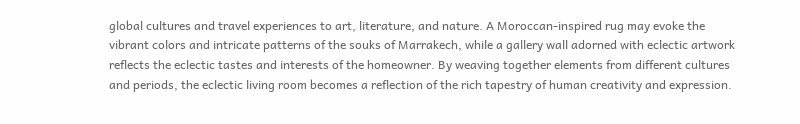global cultures and travel experiences to art, literature, and nature. A Moroccan-inspired rug may evoke the vibrant colors and intricate patterns of the souks of Marrakech, while a gallery wall adorned with eclectic artwork reflects the eclectic tastes and interests of the homeowner. By weaving together elements from different cultures and periods, the eclectic living room becomes a reflection of the rich tapestry of human creativity and expression.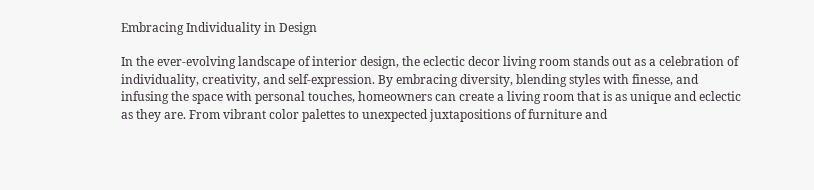Embracing Individuality in Design

In the ever-evolving landscape of interior design, the eclectic decor living room stands out as a celebration of individuality, creativity, and self-expression. By embracing diversity, blending styles with finesse, and infusing the space with personal touches, homeowners can create a living room that is as unique and eclectic as they are. From vibrant color palettes to unexpected juxtapositions of furniture and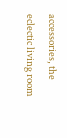accessories, the eclectic living room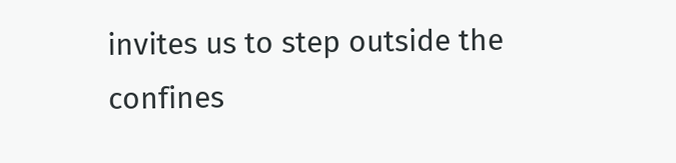invites us to step outside the confines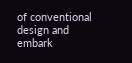of conventional design and embark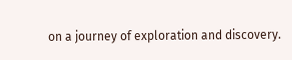on a journey of exploration and discovery.